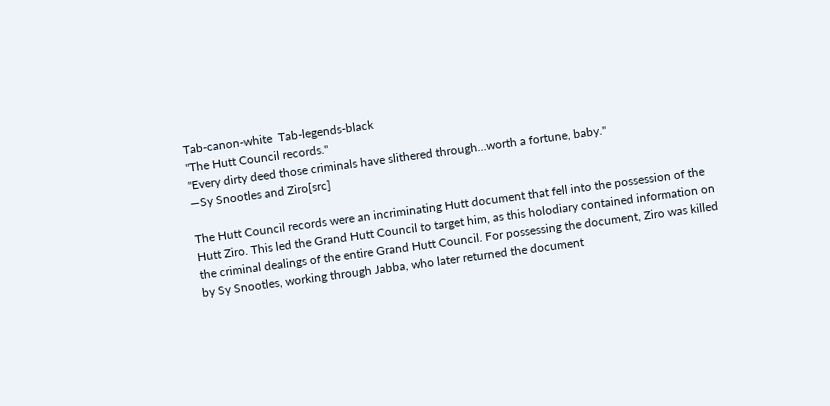Tab-canon-white  Tab-legends-black
"The Hutt Council records."
"Every dirty deed those criminals have slithered through…worth a fortune, baby."
―Sy Snootles and Ziro[src]

The Hutt Council records were an incriminating Hutt document that fell into the possession of the Hutt Ziro. This led the Grand Hutt Council to target him, as this holodiary contained information on the criminal dealings of the entire Grand Hutt Council. For possessing the document, Ziro was killed by Sy Snootles, working through Jabba, who later returned the document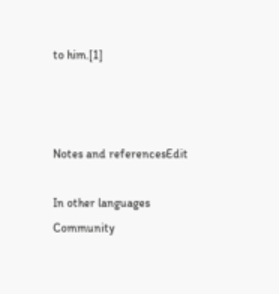to him.[1]



Notes and referencesEdit

In other languages
Community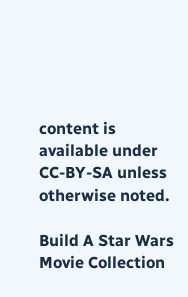content is available under CC-BY-SA unless otherwise noted.

Build A Star Wars Movie Collection